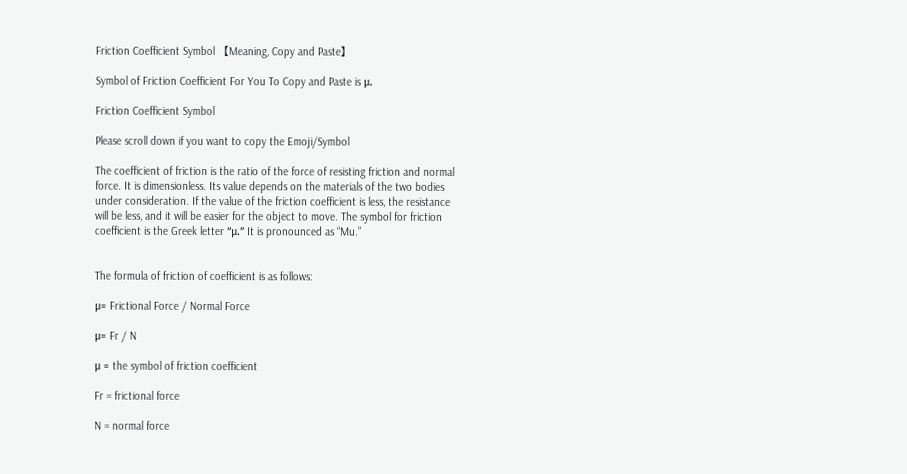Friction Coefficient Symbol 【Meaning, Copy and Paste】

Symbol of Friction Coefficient For You To Copy and Paste is μ.

Friction Coefficient Symbol

Please scroll down if you want to copy the Emoji/Symbol

The coefficient of friction is the ratio of the force of resisting friction and normal force. It is dimensionless. Its value depends on the materials of the two bodies under consideration. If the value of the friction coefficient is less, the resistance will be less, and it will be easier for the object to move. The symbol for friction coefficient is the Greek letter “μ.” It is pronounced as “Mu.”


The formula of friction of coefficient is as follows:

μ= Frictional Force / Normal Force

μ= Fr / N

μ = the symbol of friction coefficient

Fr = frictional force

N = normal force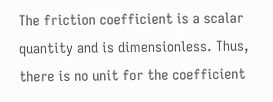The friction coefficient is a scalar quantity and is dimensionless. Thus, there is no unit for the coefficient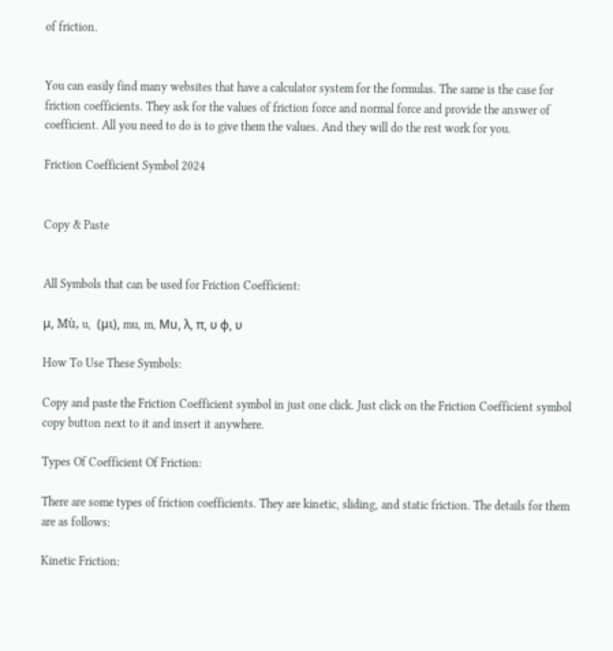of friction.


You can easily find many websites that have a calculator system for the formulas. The same is the case for friction coefficients. They ask for the values of friction force and normal force and provide the answer of coefficient. All you need to do is to give them the values. And they will do the rest work for you.

Friction Coefficient Symbol 2024


Copy & Paste


All Symbols that can be used for Friction Coefficient:

μ, Mù, u,  (μι), mu, m, Μu, λ, π, υ φ, υ

How To Use These Symbols:

Copy and paste the Friction Coefficient symbol in just one click. Just click on the Friction Coefficient symbol copy button next to it and insert it anywhere.

Types Of Coefficient Of Friction:

There are some types of friction coefficients. They are kinetic, sliding, and static friction. The details for them are as follows:

Kinetic Friction: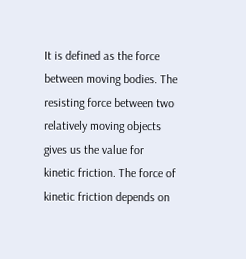It is defined as the force between moving bodies. The resisting force between two relatively moving objects gives us the value for kinetic friction. The force of kinetic friction depends on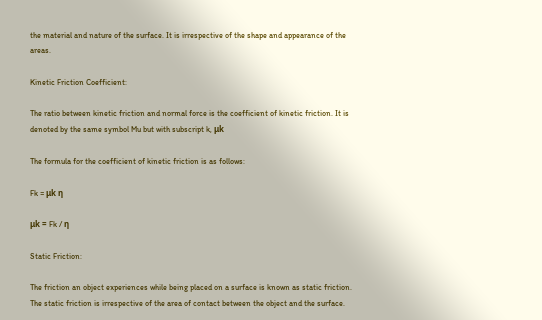the material and nature of the surface. It is irrespective of the shape and appearance of the areas.

Kinetic Friction Coefficient:

The ratio between kinetic friction and normal force is the coefficient of kinetic friction. It is denoted by the same symbol Mu but with subscript k, μk

The formula for the coefficient of kinetic friction is as follows:

Fk = μk η

μk = Fk / η

Static Friction:

The friction an object experiences while being placed on a surface is known as static friction. The static friction is irrespective of the area of contact between the object and the surface.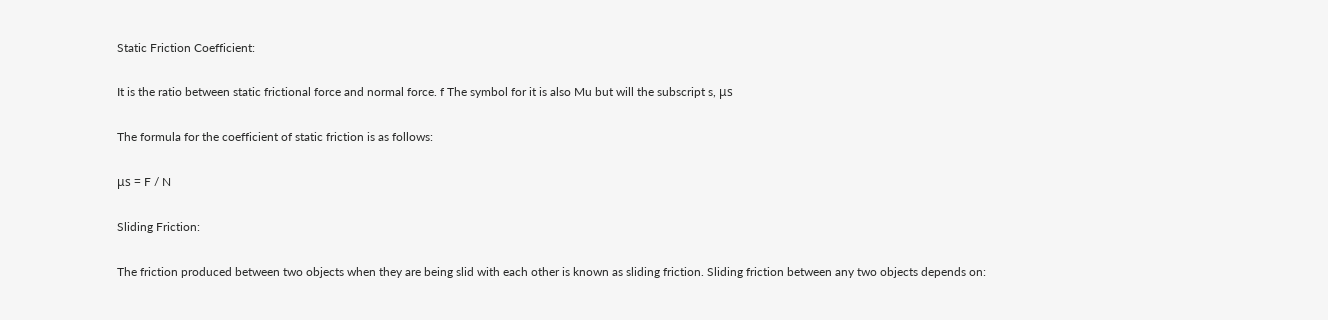Static Friction Coefficient:

It is the ratio between static frictional force and normal force. f The symbol for it is also Mu but will the subscript s, μs

The formula for the coefficient of static friction is as follows:

μs = F / N

Sliding Friction:

The friction produced between two objects when they are being slid with each other is known as sliding friction. Sliding friction between any two objects depends on: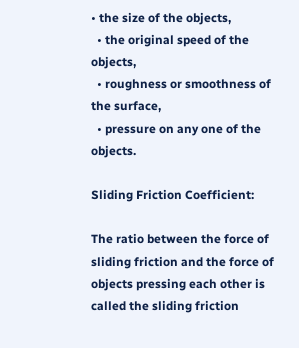• the size of the objects,
  • the original speed of the objects,
  • roughness or smoothness of the surface,
  • pressure on any one of the objects.

Sliding Friction Coefficient:

The ratio between the force of sliding friction and the force of objects pressing each other is called the sliding friction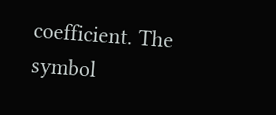coefficient. The symbol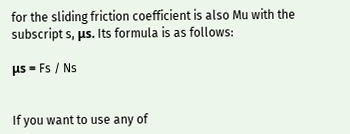for the sliding friction coefficient is also Mu with the subscript s, μs. Its formula is as follows:

μs = Fs / Ns


If you want to use any of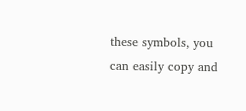these symbols, you can easily copy and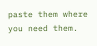paste them where you need them.